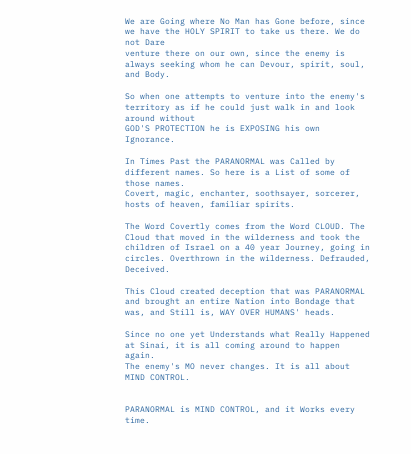We are Going where No Man has Gone before, since we have the HOLY SPIRIT to take us there. We do not Dare
venture there on our own, since the enemy is always seeking whom he can Devour, spirit, soul, and Body.

So when one attempts to venture into the enemy's territory as if he could just walk in and look around without
GOD'S PROTECTION he is EXPOSING his own Ignorance.

In Times Past the PARANORMAL was Called by different names. So here is a List of some of those names.
Covert, magic, enchanter, soothsayer, sorcerer, hosts of heaven, familiar spirits.

The Word Covertly comes from the Word CLOUD. The Cloud that moved in the wilderness and took the
children of Israel on a 40 year Journey, going in circles. Overthrown in the wilderness. Defrauded, Deceived.

This Cloud created deception that was PARANORMAL and brought an entire Nation into Bondage that
was, and Still is, WAY OVER HUMANS' heads.

Since no one yet Understands what Really Happened at Sinai, it is all coming around to happen again.
The enemy's MO never changes. It is all about MIND CONTROL.


PARANORMAL is MIND CONTROL, and it Works every time.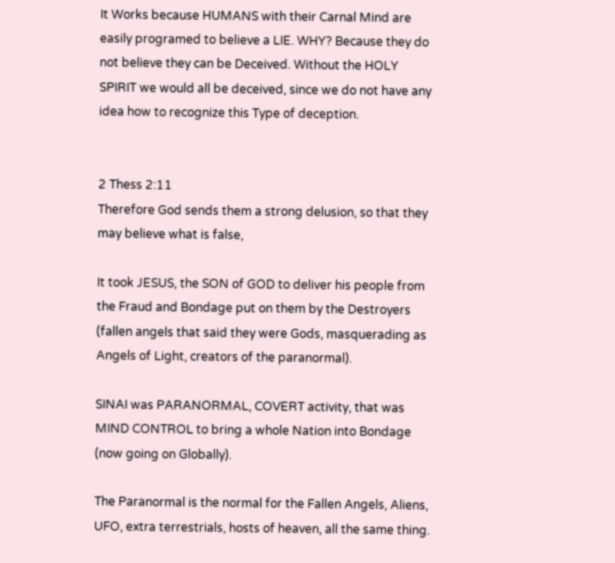It Works because HUMANS with their Carnal Mind are easily programed to believe a LIE. WHY? Because they do not believe they can be Deceived. Without the HOLY SPIRIT we would all be deceived, since we do not have any idea how to recognize this Type of deception.


2 Thess 2:11
Therefore God sends them a strong delusion, so that they may believe what is false,

It took JESUS, the SON of GOD to deliver his people from the Fraud and Bondage put on them by the Destroyers (fallen angels that said they were Gods, masquerading as Angels of Light, creators of the paranormal).

SINAI was PARANORMAL, COVERT activity, that was MIND CONTROL to bring a whole Nation into Bondage (now going on Globally).

The Paranormal is the normal for the Fallen Angels, Aliens, UFO, extra terrestrials, hosts of heaven, all the same thing.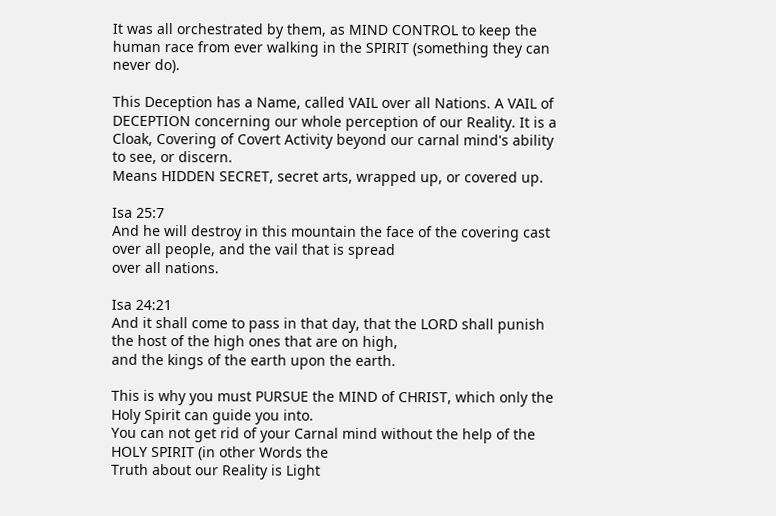It was all orchestrated by them, as MIND CONTROL to keep the human race from ever walking in the SPIRIT (something they can never do).

This Deception has a Name, called VAIL over all Nations. A VAIL of DECEPTION concerning our whole perception of our Reality. It is a Cloak, Covering of Covert Activity beyond our carnal mind's ability to see, or discern.
Means HIDDEN SECRET, secret arts, wrapped up, or covered up.

Isa 25:7
And he will destroy in this mountain the face of the covering cast over all people, and the vail that is spread
over all nations.

Isa 24:21
And it shall come to pass in that day, that the LORD shall punish the host of the high ones that are on high,
and the kings of the earth upon the earth.

This is why you must PURSUE the MIND of CHRIST, which only the Holy Spirit can guide you into.
You can not get rid of your Carnal mind without the help of the HOLY SPIRIT (in other Words the
Truth about our Reality is Light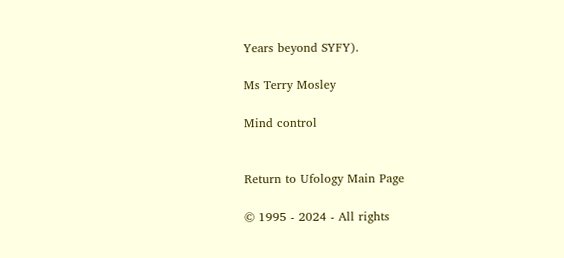Years beyond SYFY).

Ms Terry Mosley

Mind control


Return to Ufology Main Page

© 1995 - 2024 - All rights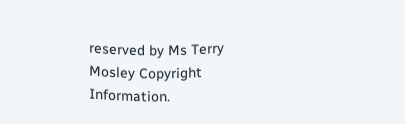reserved by Ms Terry Mosley Copyright Information.